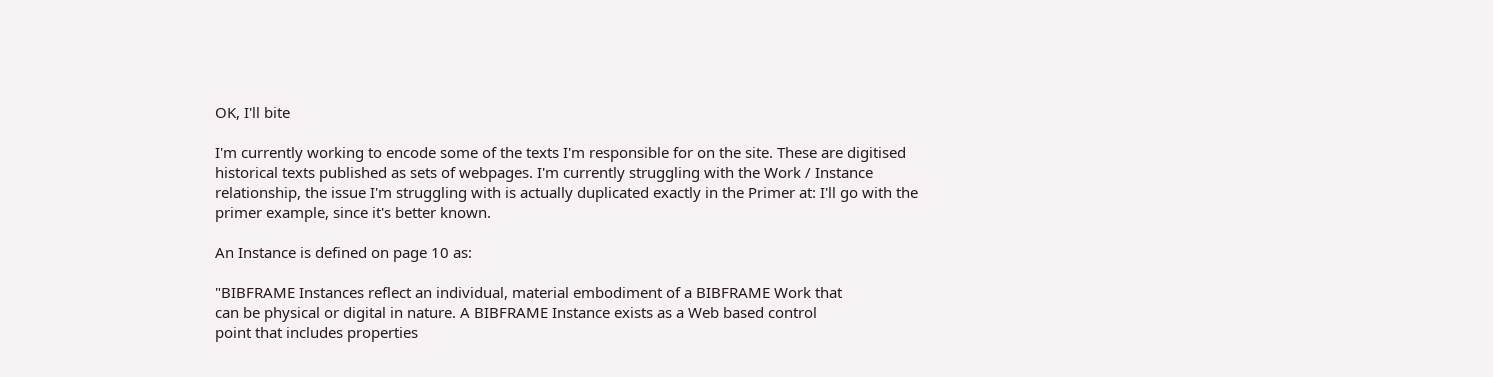OK, I'll bite

I'm currently working to encode some of the texts I'm responsible for on the site. These are digitised historical texts published as sets of webpages. I'm currently struggling with the Work / Instance relationship, the issue I'm struggling with is actually duplicated exactly in the Primer at: I'll go with the primer example, since it's better known.

An Instance is defined on page 10 as:

"BIBFRAME Instances reflect an individual, material embodiment of a BIBFRAME Work that
can be physical or digital in nature. A BIBFRAME Instance exists as a Web based control
point that includes properties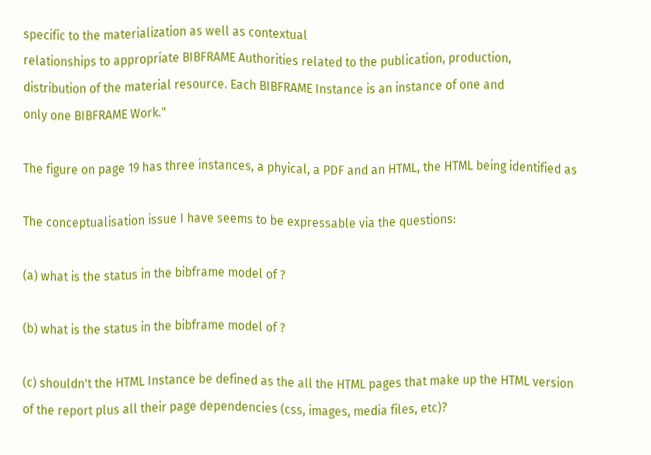specific to the materialization as well as contextual
relationships to appropriate BIBFRAME Authorities related to the publication, production,
distribution of the material resource. Each BIBFRAME Instance is an instance of one and
only one BIBFRAME Work."

The figure on page 19 has three instances, a phyical, a PDF and an HTML, the HTML being identified as

The conceptualisation issue I have seems to be expressable via the questions:

(a) what is the status in the bibframe model of ?

(b) what is the status in the bibframe model of ?

(c) shouldn't the HTML Instance be defined as the all the HTML pages that make up the HTML version of the report plus all their page dependencies (css, images, media files, etc)?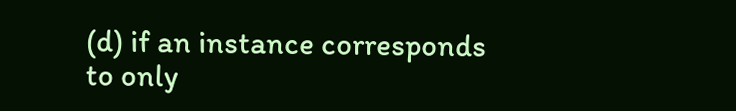(d) if an instance corresponds to only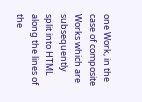one Work, in the case of composite Works which are subsequently split into HTML along the lines of the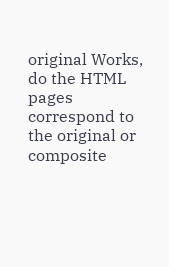original Works, do the HTML pages correspond to the original or composite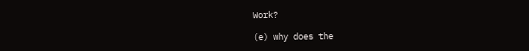Work?

(e) why does the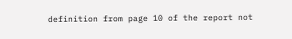definition from page 10 of the report not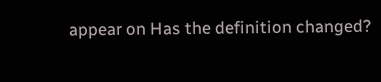appear on Has the definition changed?